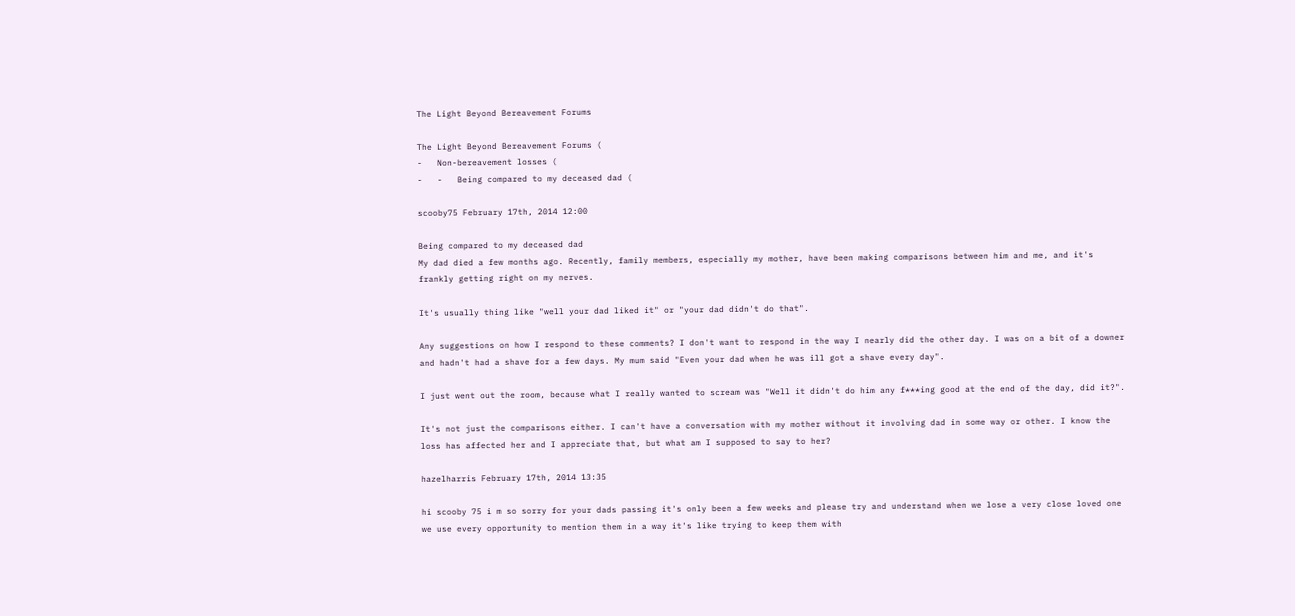The Light Beyond Bereavement Forums

The Light Beyond Bereavement Forums (
-   Non-bereavement losses (
-   -   Being compared to my deceased dad (

scooby75 February 17th, 2014 12:00

Being compared to my deceased dad
My dad died a few months ago. Recently, family members, especially my mother, have been making comparisons between him and me, and it's frankly getting right on my nerves.

It's usually thing like "well your dad liked it" or "your dad didn't do that".

Any suggestions on how I respond to these comments? I don't want to respond in the way I nearly did the other day. I was on a bit of a downer and hadn't had a shave for a few days. My mum said "Even your dad when he was ill got a shave every day".

I just went out the room, because what I really wanted to scream was "Well it didn't do him any f***ing good at the end of the day, did it?".

It's not just the comparisons either. I can't have a conversation with my mother without it involving dad in some way or other. I know the loss has affected her and I appreciate that, but what am I supposed to say to her?

hazelharris February 17th, 2014 13:35

hi scooby 75 i m so sorry for your dads passing it's only been a few weeks and please try and understand when we lose a very close loved one we use every opportunity to mention them in a way it's like trying to keep them with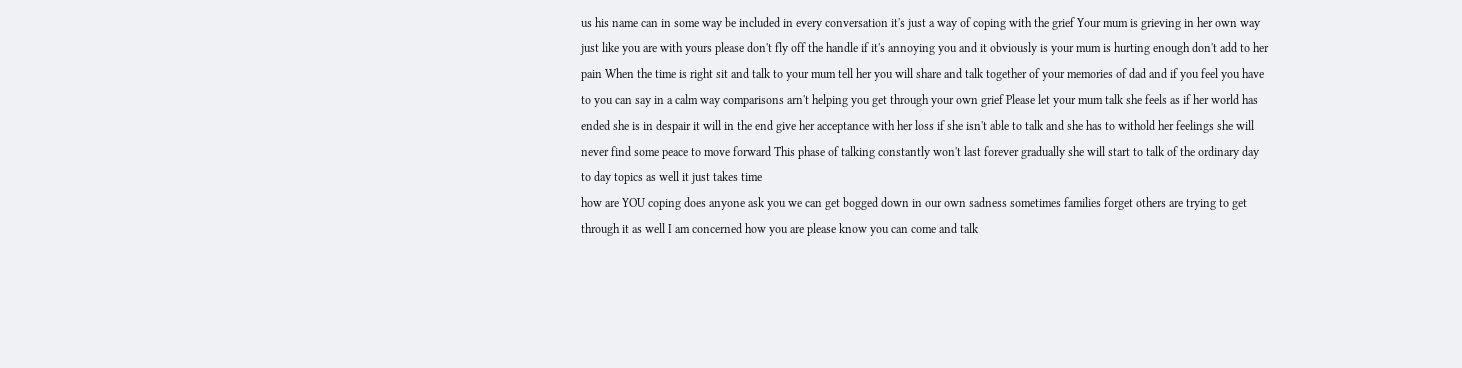us his name can in some way be included in every conversation it's just a way of coping with the grief Your mum is grieving in her own way just like you are with yours please don't fly off the handle if it's annoying you and it obviously is your mum is hurting enough don't add to her pain When the time is right sit and talk to your mum tell her you will share and talk together of your memories of dad and if you feel you have to you can say in a calm way comparisons arn't helping you get through your own grief Please let your mum talk she feels as if her world has ended she is in despair it will in the end give her acceptance with her loss if she isn't able to talk and she has to withold her feelings she will never find some peace to move forward This phase of talking constantly won't last forever gradually she will start to talk of the ordinary day to day topics as well it just takes time
how are YOU coping does anyone ask you we can get bogged down in our own sadness sometimes families forget others are trying to get through it as well I am concerned how you are please know you can come and talk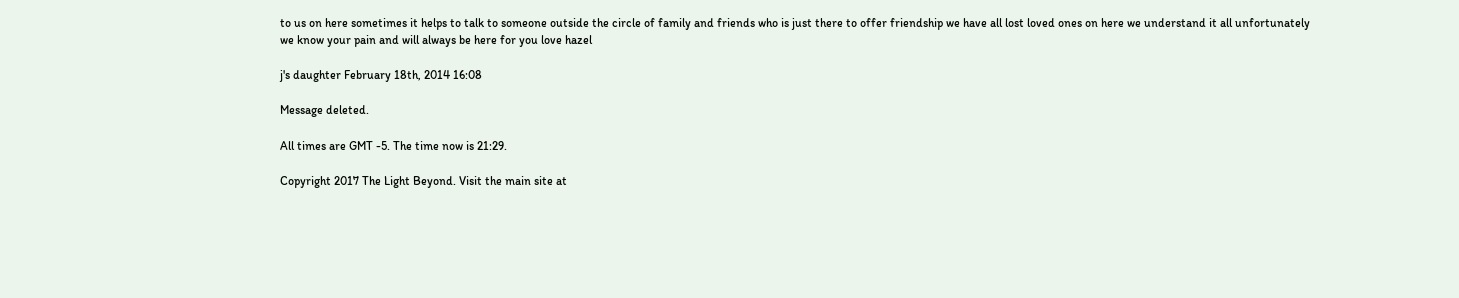to us on here sometimes it helps to talk to someone outside the circle of family and friends who is just there to offer friendship we have all lost loved ones on here we understand it all unfortunately we know your pain and will always be here for you love hazel

j's daughter February 18th, 2014 16:08

Message deleted.

All times are GMT -5. The time now is 21:29.

Copyright 2017 The Light Beyond. Visit the main site at